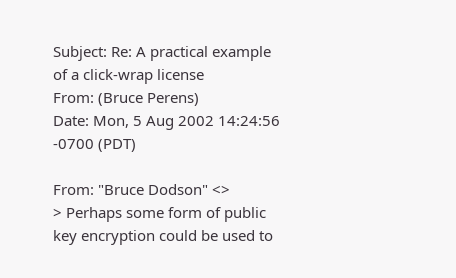Subject: Re: A practical example of a click-wrap license
From: (Bruce Perens)
Date: Mon, 5 Aug 2002 14:24:56 -0700 (PDT)

From: "Bruce Dodson" <>
> Perhaps some form of public key encryption could be used to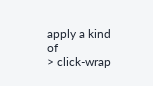apply a kind of
> click-wrap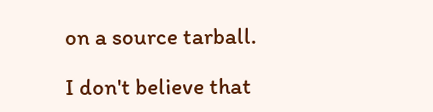on a source tarball.

I don't believe that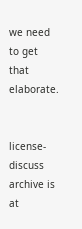we need to get that elaborate.


license-discuss archive is at